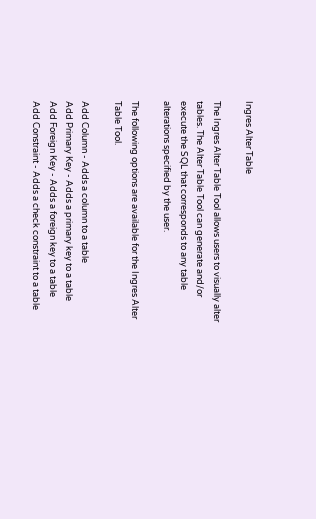Ingres Alter Table

The Ingres Alter Table Tool allows users to visually alter tables. The Alter Table Tool can generate and/or execute the SQL that corresponds to any table alterations specified by the user.

The following options are available for the Ingres Alter Table Tool.

Add Column - Adds a column to a table
Add Primary Key - Adds a primary key to a table
Add Foreign Key - Adds a foreign key to a table
Add Constraint - Adds a check constraint to a table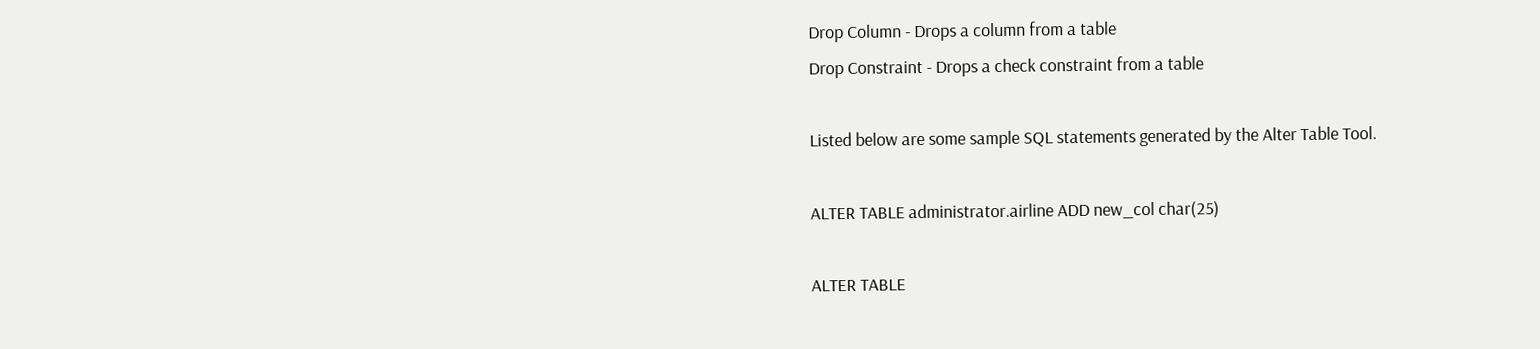Drop Column - Drops a column from a table
Drop Constraint - Drops a check constraint from a table

Listed below are some sample SQL statements generated by the Alter Table Tool.

ALTER TABLE administrator.airline ADD new_col char(25)

ALTER TABLE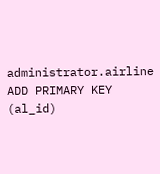administrator.airline ADD PRIMARY KEY (al_id)